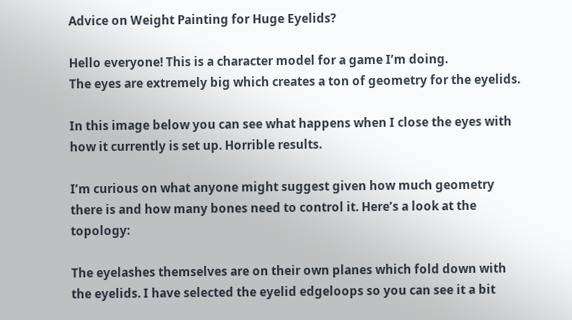Advice on Weight Painting for Huge Eyelids?

Hello everyone! This is a character model for a game I’m doing.
The eyes are extremely big which creates a ton of geometry for the eyelids.

In this image below you can see what happens when I close the eyes with how it currently is set up. Horrible results.

I’m curious on what anyone might suggest given how much geometry there is and how many bones need to control it. Here’s a look at the topology:

The eyelashes themselves are on their own planes which fold down with the eyelids. I have selected the eyelid edgeloops so you can see it a bit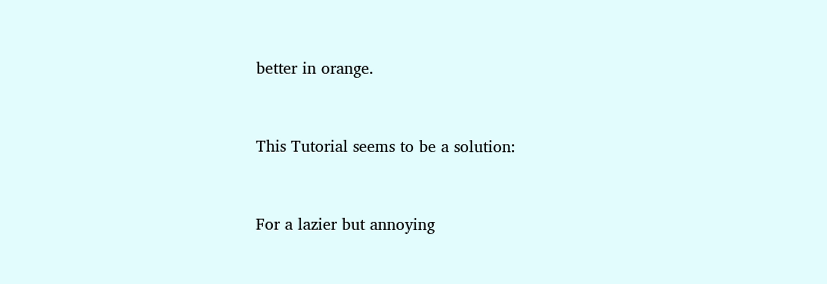better in orange.


This Tutorial seems to be a solution:


For a lazier but annoying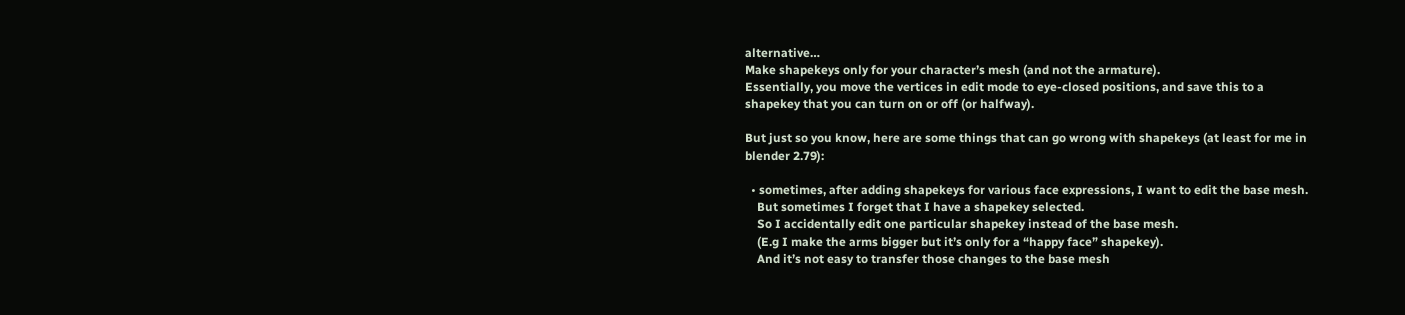alternative…
Make shapekeys only for your character’s mesh (and not the armature).
Essentially, you move the vertices in edit mode to eye-closed positions, and save this to a shapekey that you can turn on or off (or halfway).

But just so you know, here are some things that can go wrong with shapekeys (at least for me in blender 2.79):

  • sometimes, after adding shapekeys for various face expressions, I want to edit the base mesh.
    But sometimes I forget that I have a shapekey selected.
    So I accidentally edit one particular shapekey instead of the base mesh.
    (E.g I make the arms bigger but it’s only for a “happy face” shapekey).
    And it’s not easy to transfer those changes to the base mesh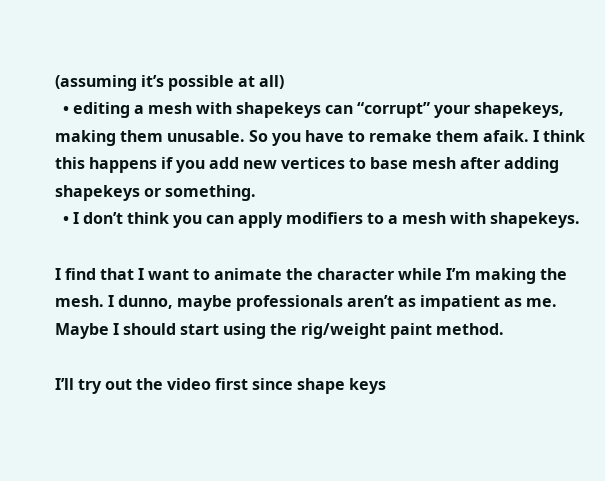(assuming it’s possible at all)
  • editing a mesh with shapekeys can “corrupt” your shapekeys, making them unusable. So you have to remake them afaik. I think this happens if you add new vertices to base mesh after adding shapekeys or something.
  • I don’t think you can apply modifiers to a mesh with shapekeys.

I find that I want to animate the character while I’m making the mesh. I dunno, maybe professionals aren’t as impatient as me.
Maybe I should start using the rig/weight paint method.

I’ll try out the video first since shape keys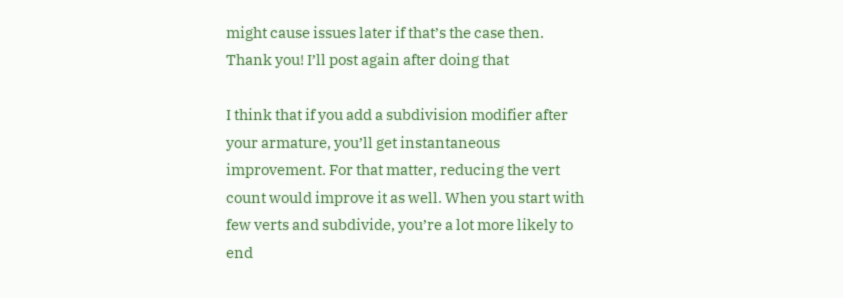might cause issues later if that’s the case then.
Thank you! I’ll post again after doing that

I think that if you add a subdivision modifier after your armature, you’ll get instantaneous improvement. For that matter, reducing the vert count would improve it as well. When you start with few verts and subdivide, you’re a lot more likely to end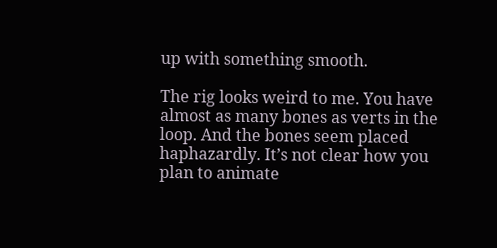up with something smooth.

The rig looks weird to me. You have almost as many bones as verts in the loop. And the bones seem placed haphazardly. It’s not clear how you plan to animate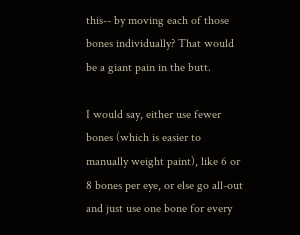this-- by moving each of those bones individually? That would be a giant pain in the butt.

I would say, either use fewer bones (which is easier to manually weight paint), like 6 or 8 bones per eye, or else go all-out and just use one bone for every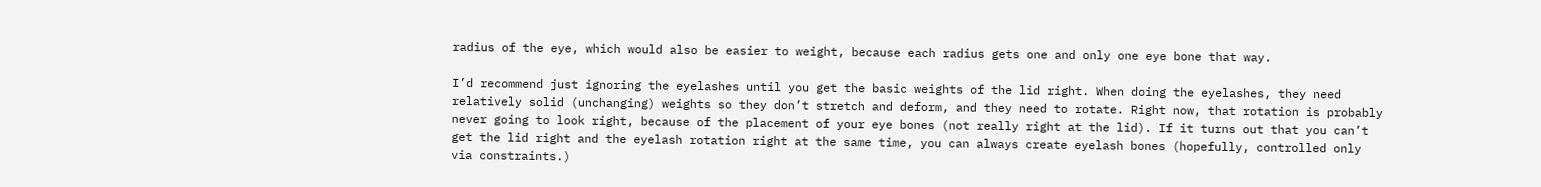radius of the eye, which would also be easier to weight, because each radius gets one and only one eye bone that way.

I’d recommend just ignoring the eyelashes until you get the basic weights of the lid right. When doing the eyelashes, they need relatively solid (unchanging) weights so they don’t stretch and deform, and they need to rotate. Right now, that rotation is probably never going to look right, because of the placement of your eye bones (not really right at the lid). If it turns out that you can’t get the lid right and the eyelash rotation right at the same time, you can always create eyelash bones (hopefully, controlled only via constraints.)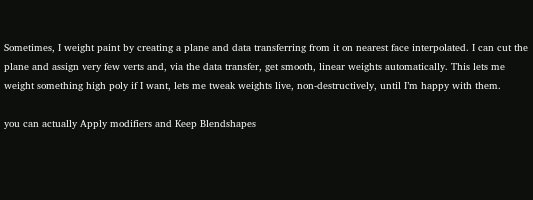Sometimes, I weight paint by creating a plane and data transferring from it on nearest face interpolated. I can cut the plane and assign very few verts and, via the data transfer, get smooth, linear weights automatically. This lets me weight something high poly if I want, lets me tweak weights live, non-destructively, until I’m happy with them.

you can actually Apply modifiers and Keep Blendshapes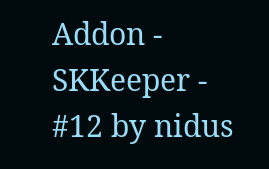Addon - SKKeeper - #12 by nidus